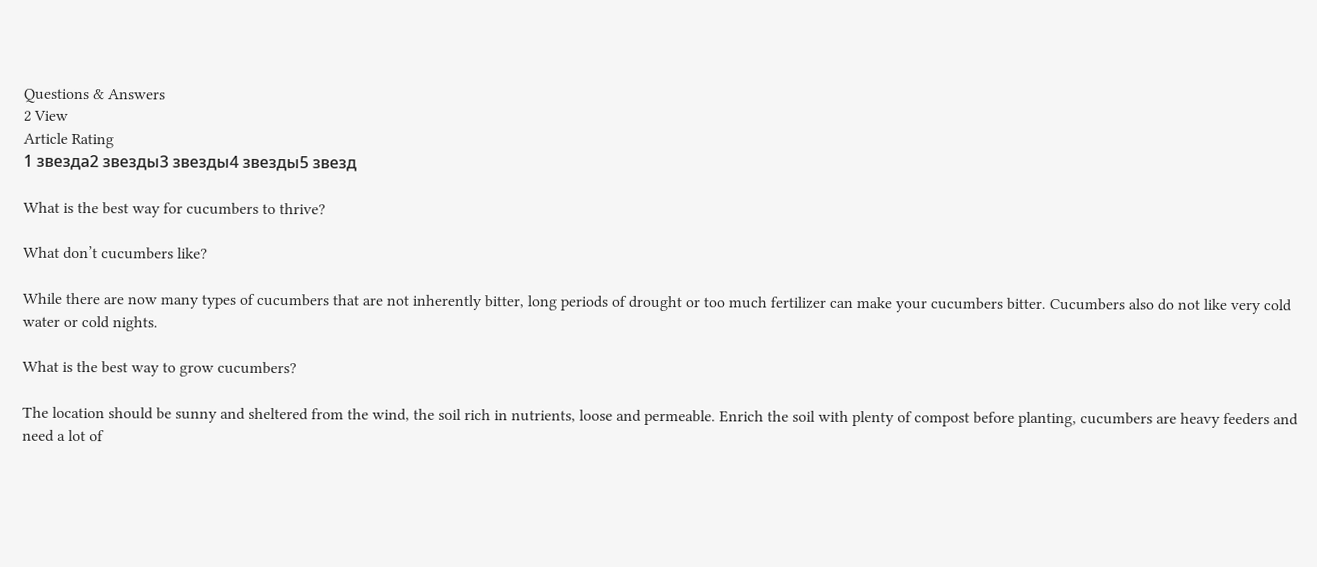Questions & Answers
2 View
Article Rating
1 звезда2 звезды3 звезды4 звезды5 звезд

What is the best way for cucumbers to thrive?

What don’t cucumbers like?

While there are now many types of cucumbers that are not inherently bitter, long periods of drought or too much fertilizer can make your cucumbers bitter. Cucumbers also do not like very cold water or cold nights.

What is the best way to grow cucumbers?

The location should be sunny and sheltered from the wind, the soil rich in nutrients, loose and permeable. Enrich the soil with plenty of compost before planting, cucumbers are heavy feeders and need a lot of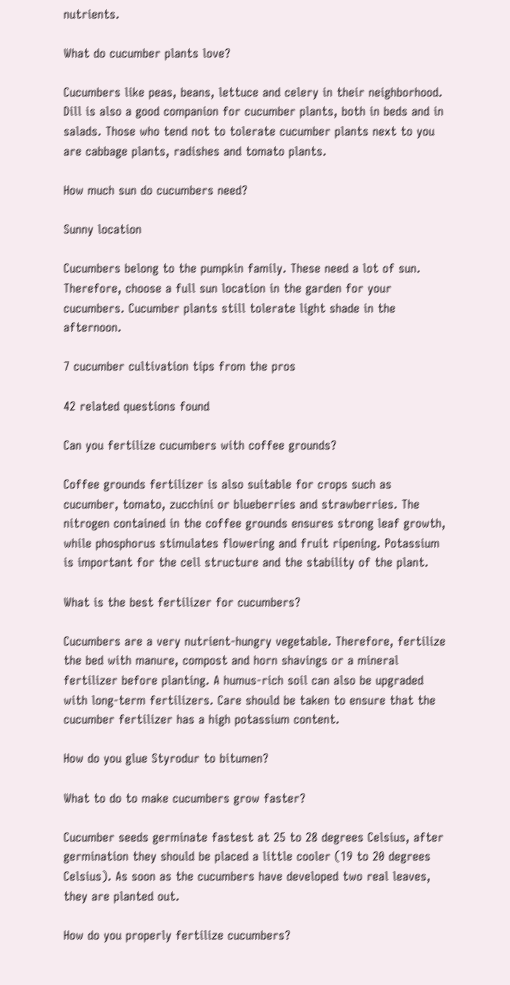nutrients.

What do cucumber plants love?

Cucumbers like peas, beans, lettuce and celery in their neighborhood. Dill is also a good companion for cucumber plants, both in beds and in salads. Those who tend not to tolerate cucumber plants next to you are cabbage plants, radishes and tomato plants.

How much sun do cucumbers need?

Sunny location

Cucumbers belong to the pumpkin family. These need a lot of sun. Therefore, choose a full sun location in the garden for your cucumbers. Cucumber plants still tolerate light shade in the afternoon.

7 cucumber cultivation tips from the pros

42 related questions found

Can you fertilize cucumbers with coffee grounds?

Coffee grounds fertilizer is also suitable for crops such as cucumber, tomato, zucchini or blueberries and strawberries. The nitrogen contained in the coffee grounds ensures strong leaf growth, while phosphorus stimulates flowering and fruit ripening. Potassium is important for the cell structure and the stability of the plant.

What is the best fertilizer for cucumbers?

Cucumbers are a very nutrient-hungry vegetable. Therefore, fertilize the bed with manure, compost and horn shavings or a mineral fertilizer before planting. A humus-rich soil can also be upgraded with long-term fertilizers. Care should be taken to ensure that the cucumber fertilizer has a high potassium content.

How do you glue Styrodur to bitumen?

What to do to make cucumbers grow faster?

Cucumber seeds germinate fastest at 25 to 28 degrees Celsius, after germination they should be placed a little cooler (19 to 20 degrees Celsius). As soon as the cucumbers have developed two real leaves, they are planted out.

How do you properly fertilize cucumbers?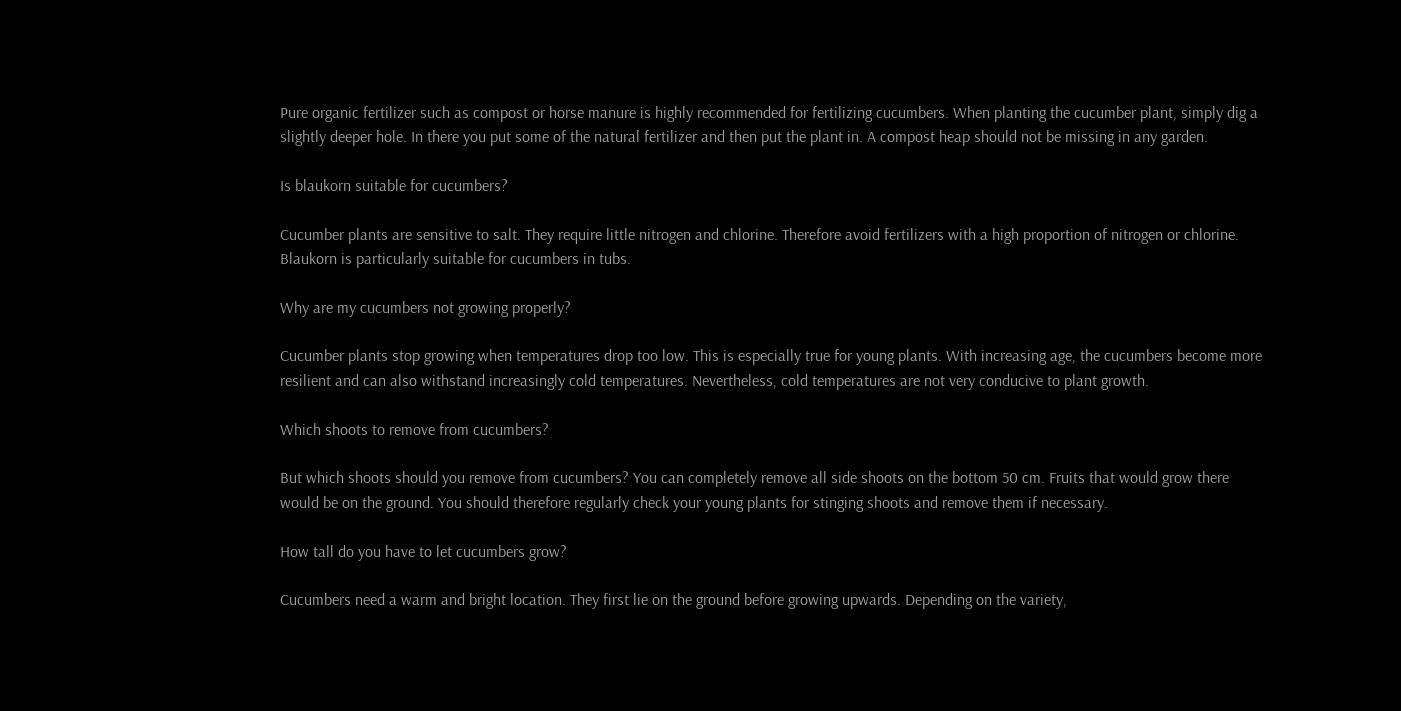Pure organic fertilizer such as compost or horse manure is highly recommended for fertilizing cucumbers. When planting the cucumber plant, simply dig a slightly deeper hole. In there you put some of the natural fertilizer and then put the plant in. A compost heap should not be missing in any garden.

Is blaukorn suitable for cucumbers?

Cucumber plants are sensitive to salt. They require little nitrogen and chlorine. Therefore avoid fertilizers with a high proportion of nitrogen or chlorine. Blaukorn is particularly suitable for cucumbers in tubs.

Why are my cucumbers not growing properly?

Cucumber plants stop growing when temperatures drop too low. This is especially true for young plants. With increasing age, the cucumbers become more resilient and can also withstand increasingly cold temperatures. Nevertheless, cold temperatures are not very conducive to plant growth.

Which shoots to remove from cucumbers?

But which shoots should you remove from cucumbers? You can completely remove all side shoots on the bottom 50 cm. Fruits that would grow there would be on the ground. You should therefore regularly check your young plants for stinging shoots and remove them if necessary.

How tall do you have to let cucumbers grow?

Cucumbers need a warm and bright location. They first lie on the ground before growing upwards. Depending on the variety,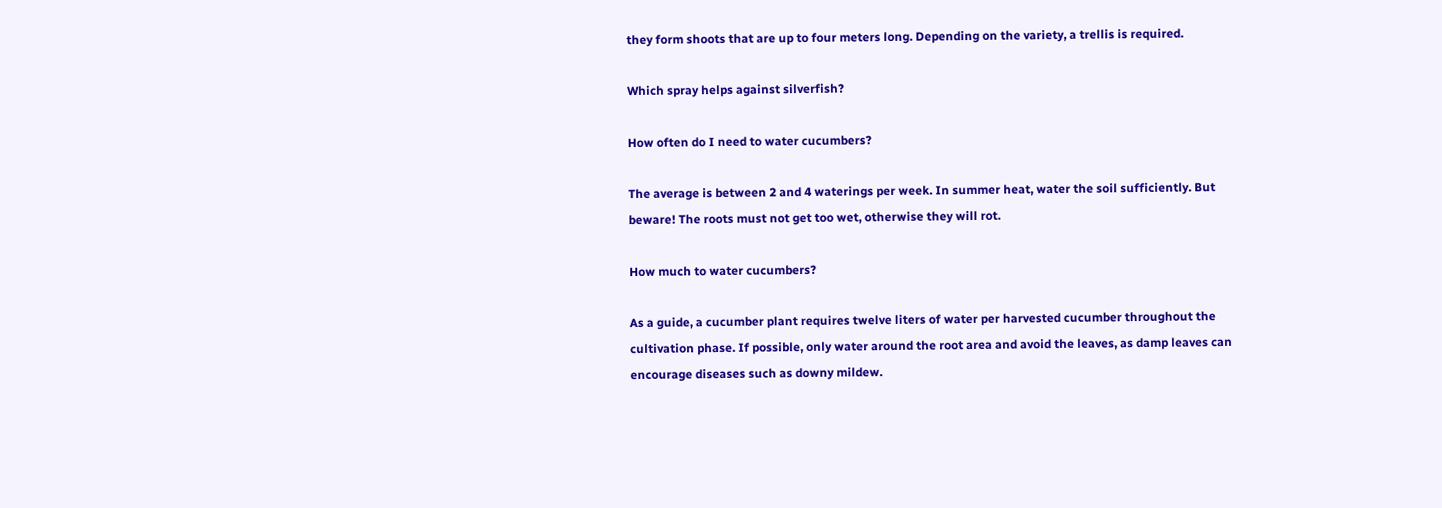they form shoots that are up to four meters long. Depending on the variety, a trellis is required.

Which spray helps against silverfish?

How often do I need to water cucumbers?

The average is between 2 and 4 waterings per week. In summer heat, water the soil sufficiently. But beware! The roots must not get too wet, otherwise they will rot.

How much to water cucumbers?

As a guide, a cucumber plant requires twelve liters of water per harvested cucumber throughout the cultivation phase. If possible, only water around the root area and avoid the leaves, as damp leaves can encourage diseases such as downy mildew.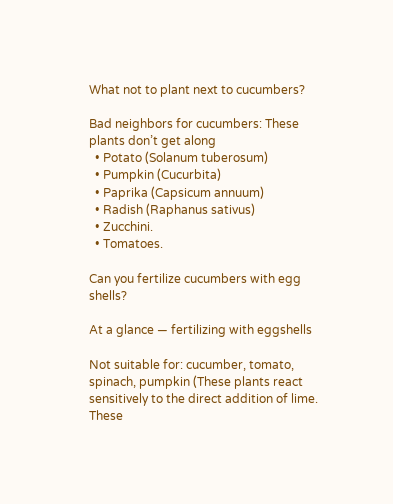What not to plant next to cucumbers?

Bad neighbors for cucumbers: These plants don’t get along
  • Potato (Solanum tuberosum)
  • Pumpkin (Cucurbita)
  • Paprika (Capsicum annuum)
  • Radish (Raphanus sativus)
  • Zucchini.
  • Tomatoes.

Can you fertilize cucumbers with egg shells?

At a glance — fertilizing with eggshells

Not suitable for: cucumber, tomato, spinach, pumpkin (These plants react sensitively to the direct addition of lime. These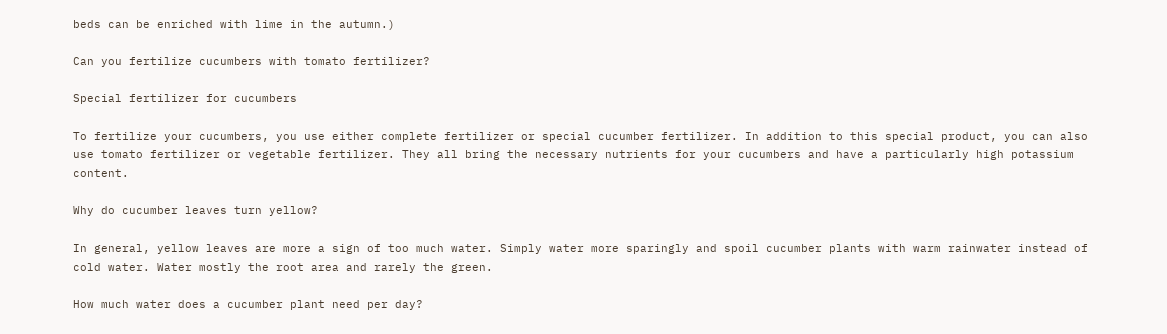beds can be enriched with lime in the autumn.)

Can you fertilize cucumbers with tomato fertilizer?

Special fertilizer for cucumbers

To fertilize your cucumbers, you use either complete fertilizer or special cucumber fertilizer. In addition to this special product, you can also use tomato fertilizer or vegetable fertilizer. They all bring the necessary nutrients for your cucumbers and have a particularly high potassium content.

Why do cucumber leaves turn yellow?

In general, yellow leaves are more a sign of too much water. Simply water more sparingly and spoil cucumber plants with warm rainwater instead of cold water. Water mostly the root area and rarely the green.

How much water does a cucumber plant need per day?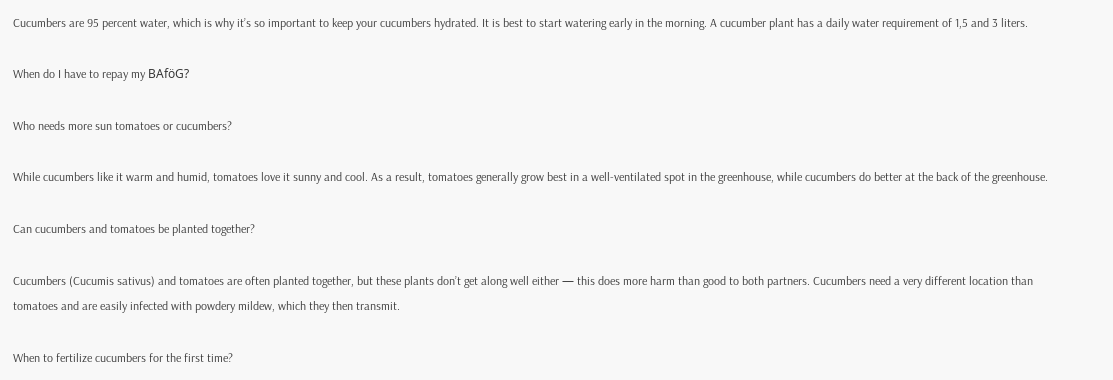Cucumbers are 95 percent water, which is why it’s so important to keep your cucumbers hydrated. It is best to start watering early in the morning. A cucumber plant has a daily water requirement of 1,5 and 3 liters.

When do I have to repay my BAföG?

Who needs more sun tomatoes or cucumbers?

While cucumbers like it warm and humid, tomatoes love it sunny and cool. As a result, tomatoes generally grow best in a well-ventilated spot in the greenhouse, while cucumbers do better at the back of the greenhouse.

Can cucumbers and tomatoes be planted together?

Cucumbers (Cucumis sativus) and tomatoes are often planted together, but these plants don’t get along well either — this does more harm than good to both partners. Cucumbers need a very different location than tomatoes and are easily infected with powdery mildew, which they then transmit.

When to fertilize cucumbers for the first time?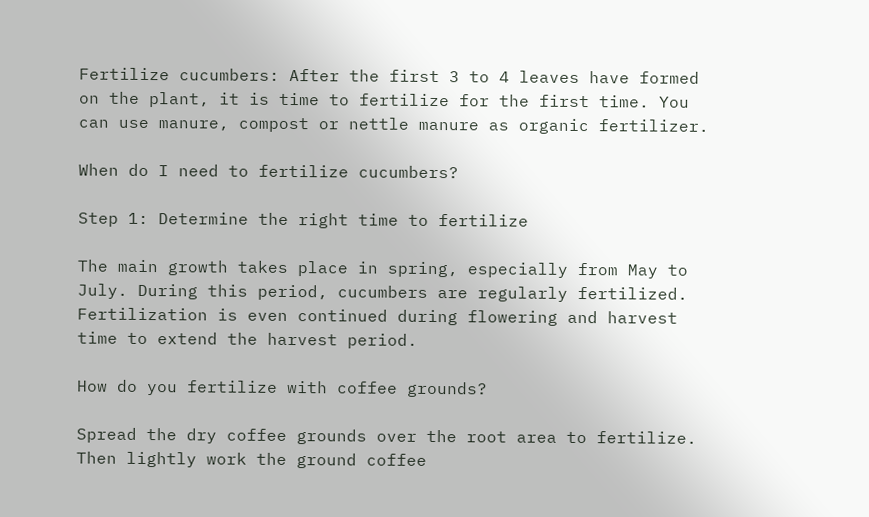Fertilize cucumbers: After the first 3 to 4 leaves have formed on the plant, it is time to fertilize for the first time. You can use manure, compost or nettle manure as organic fertilizer.

When do I need to fertilize cucumbers?

Step 1: Determine the right time to fertilize

The main growth takes place in spring, especially from May to July. During this period, cucumbers are regularly fertilized. Fertilization is even continued during flowering and harvest time to extend the harvest period.

How do you fertilize with coffee grounds?

Spread the dry coffee grounds over the root area to fertilize. Then lightly work the ground coffee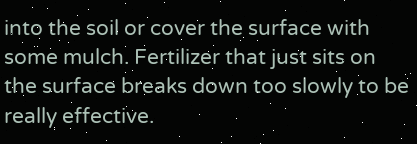into the soil or cover the surface with some mulch. Fertilizer that just sits on the surface breaks down too slowly to be really effective.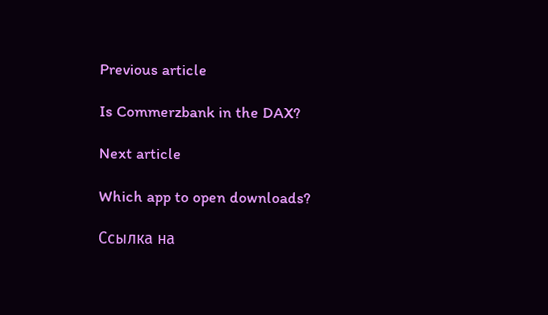Previous article

Is Commerzbank in the DAX?

Next article

Which app to open downloads?

Ссылка на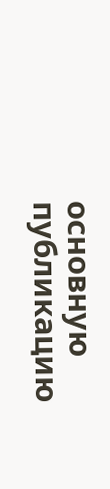основную публикацию